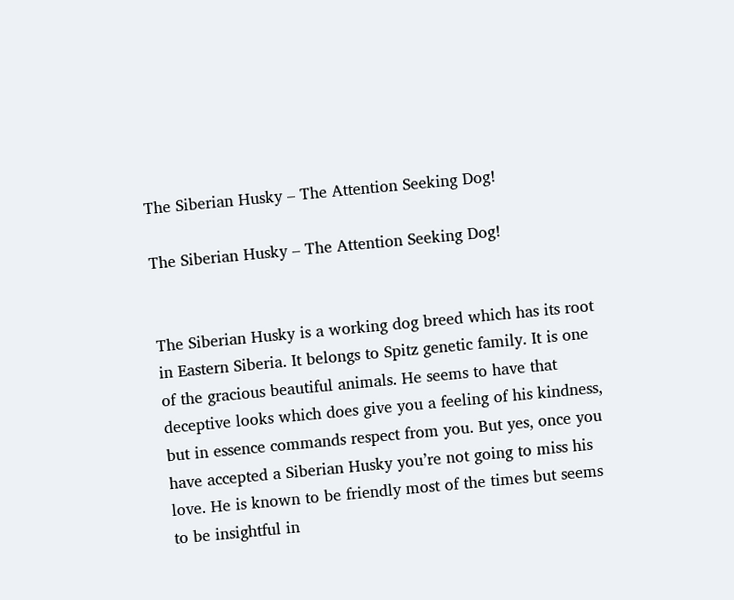The Siberian Husky – The Attention Seeking Dog!

The Siberian Husky – The Attention Seeking Dog!


The Siberian Husky is a working dog breed which has its root in Eastern Siberia. It belongs to Spitz genetic family. It is one of the gracious beautiful animals. He seems to have that deceptive looks which does give you a feeling of his kindness, but in essence commands respect from you. But yes, once you have accepted a Siberian Husky you’re not going to miss his love. He is known to be friendly most of the times but seems to be insightful in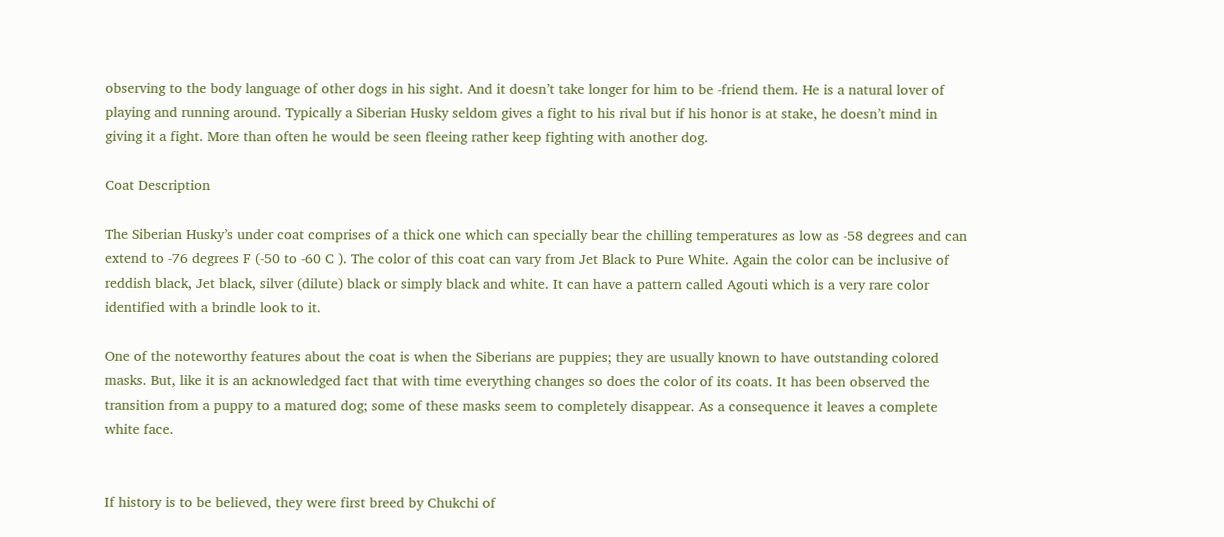observing to the body language of other dogs in his sight. And it doesn’t take longer for him to be -friend them. He is a natural lover of playing and running around. Typically a Siberian Husky seldom gives a fight to his rival but if his honor is at stake, he doesn’t mind in giving it a fight. More than often he would be seen fleeing rather keep fighting with another dog.

Coat Description

The Siberian Husky’s under coat comprises of a thick one which can specially bear the chilling temperatures as low as -58 degrees and can extend to -76 degrees F (-50 to -60 C ). The color of this coat can vary from Jet Black to Pure White. Again the color can be inclusive of reddish black, Jet black, silver (dilute) black or simply black and white. It can have a pattern called Agouti which is a very rare color identified with a brindle look to it.

One of the noteworthy features about the coat is when the Siberians are puppies; they are usually known to have outstanding colored masks. But, like it is an acknowledged fact that with time everything changes so does the color of its coats. It has been observed the transition from a puppy to a matured dog; some of these masks seem to completely disappear. As a consequence it leaves a complete white face.


If history is to be believed, they were first breed by Chukchi of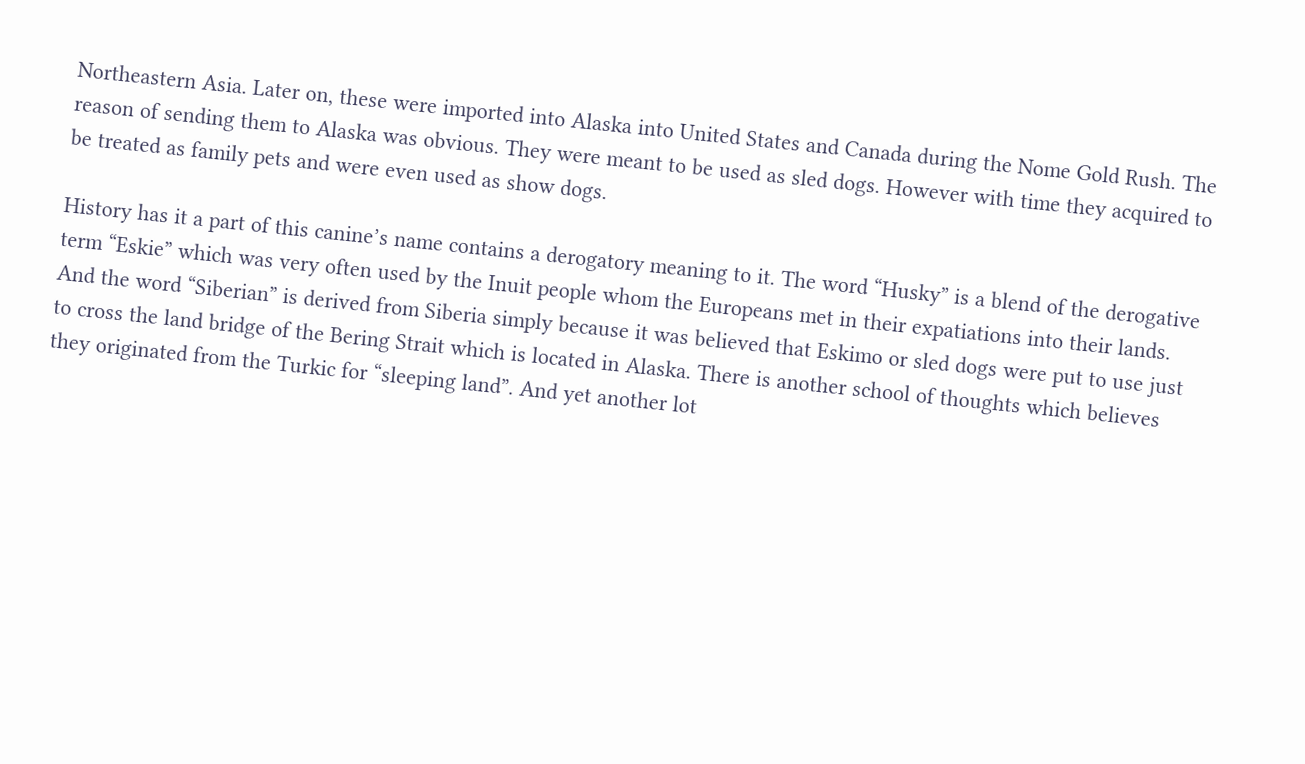Northeastern Asia. Later on, these were imported into Alaska into United States and Canada during the Nome Gold Rush. The reason of sending them to Alaska was obvious. They were meant to be used as sled dogs. However with time they acquired to be treated as family pets and were even used as show dogs.

History has it a part of this canine’s name contains a derogatory meaning to it. The word “Husky” is a blend of the derogative term “Eskie” which was very often used by the Inuit people whom the Europeans met in their expatiations into their lands. And the word “Siberian” is derived from Siberia simply because it was believed that Eskimo or sled dogs were put to use just to cross the land bridge of the Bering Strait which is located in Alaska. There is another school of thoughts which believes they originated from the Turkic for “sleeping land”. And yet another lot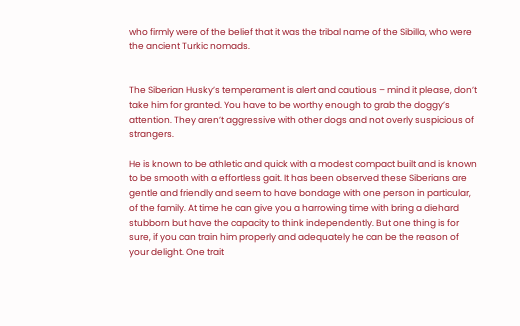who firmly were of the belief that it was the tribal name of the Sibilla, who were the ancient Turkic nomads.


The Siberian Husky’s temperament is alert and cautious – mind it please, don’t take him for granted. You have to be worthy enough to grab the doggy’s attention. They aren’t aggressive with other dogs and not overly suspicious of strangers.

He is known to be athletic and quick with a modest compact built and is known to be smooth with a effortless gait. It has been observed these Siberians are gentle and friendly and seem to have bondage with one person in particular, of the family. At time he can give you a harrowing time with bring a diehard stubborn but have the capacity to think independently. But one thing is for sure, if you can train him properly and adequately he can be the reason of your delight. One trait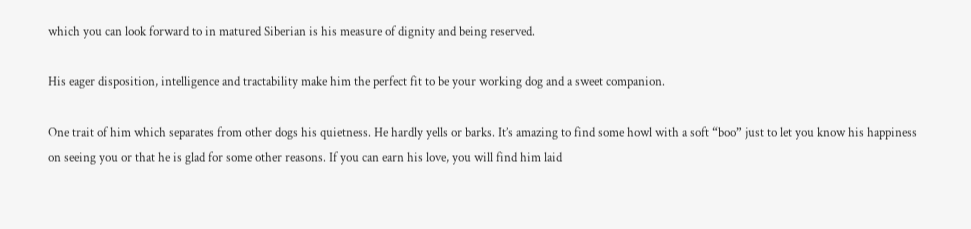which you can look forward to in matured Siberian is his measure of dignity and being reserved.

His eager disposition, intelligence and tractability make him the perfect fit to be your working dog and a sweet companion.

One trait of him which separates from other dogs his quietness. He hardly yells or barks. It’s amazing to find some howl with a soft “boo” just to let you know his happiness on seeing you or that he is glad for some other reasons. If you can earn his love, you will find him laid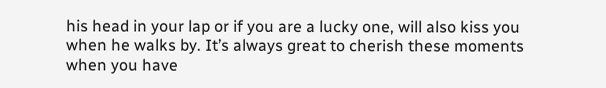his head in your lap or if you are a lucky one, will also kiss you when he walks by. It’s always great to cherish these moments when you have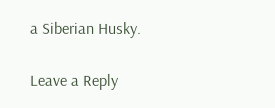a Siberian Husky.

Leave a Reply